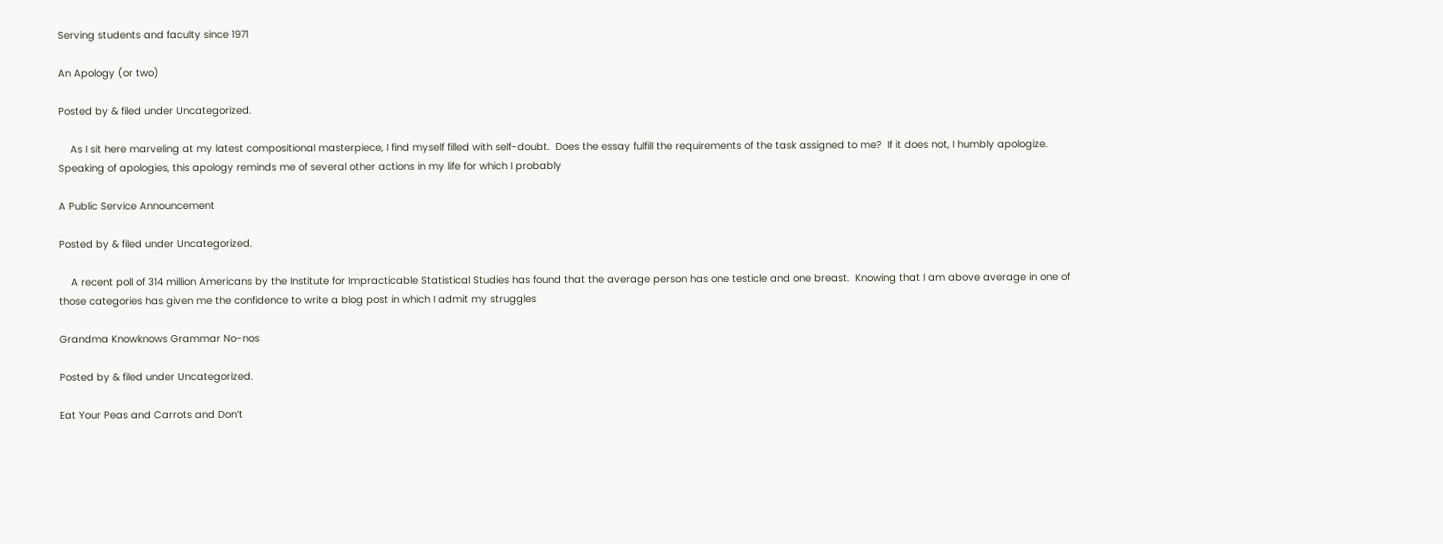Serving students and faculty since 1971

An Apology (or two)

Posted by & filed under Uncategorized.

    As I sit here marveling at my latest compositional masterpiece, I find myself filled with self-doubt.  Does the essay fulfill the requirements of the task assigned to me?  If it does not, I humbly apologize. Speaking of apologies, this apology reminds me of several other actions in my life for which I probably

A Public Service Announcement

Posted by & filed under Uncategorized.

    A recent poll of 314 million Americans by the Institute for Impracticable Statistical Studies has found that the average person has one testicle and one breast.  Knowing that I am above average in one of those categories has given me the confidence to write a blog post in which I admit my struggles

Grandma Knowknows Grammar No-nos

Posted by & filed under Uncategorized.

Eat Your Peas and Carrots and Don’t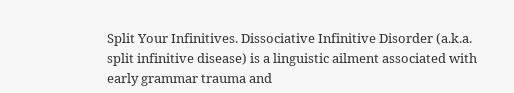Split Your Infinitives. Dissociative Infinitive Disorder (a.k.a. split infinitive disease) is a linguistic ailment associated with early grammar trauma and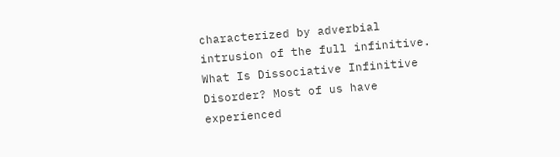characterized by adverbial intrusion of the full infinitive. What Is Dissociative Infinitive Disorder? Most of us have experienced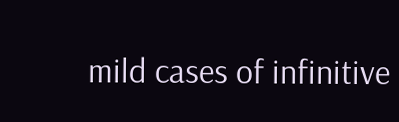mild cases of infinitive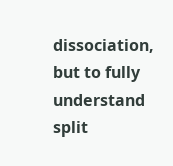dissociation, but to fully understand split